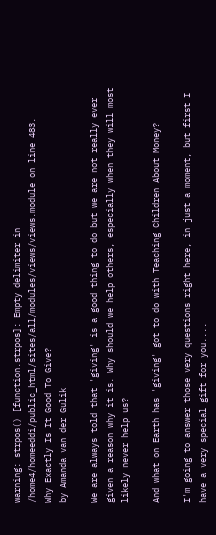warning: strpos() [function.strpos]: Empty delimiter in /home4/homeeddi/public_html/sites/all/modules/views/views.module on line 483.
Why Exactly Is It Good To Give?
by Amanda van der Gulik

We are always told that 'giving' is a good thing to do but we are not really ever given a reason why it is. Why should we help others, especially when they will most likely never help us?

And what on Earth has 'giving' got to do with Teaching Children About Money?

I'm going to answer those very questions right here, in just a moment, but first I have a very special gift for you....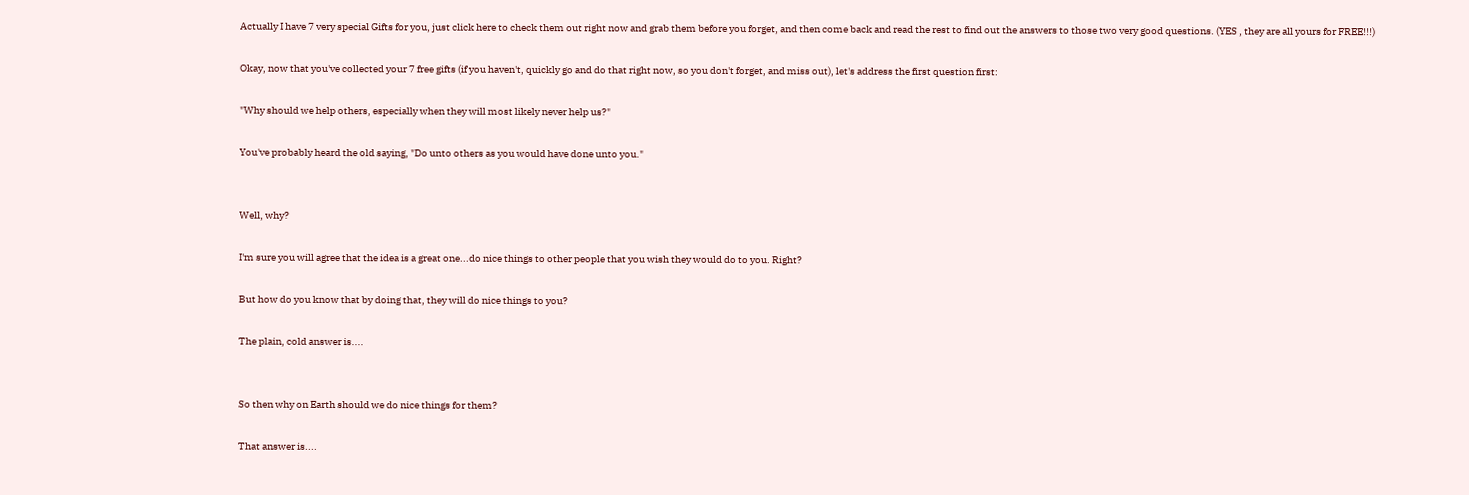Actually I have 7 very special Gifts for you, just click here to check them out right now and grab them before you forget, and then come back and read the rest to find out the answers to those two very good questions. (YES , they are all yours for FREE!!!)

Okay, now that you've collected your 7 free gifts (if you haven't, quickly go and do that right now, so you don't forget, and miss out), let's address the first question first:

"Why should we help others, especially when they will most likely never help us?"

You've probably heard the old saying, "Do unto others as you would have done unto you."


Well, why?

I'm sure you will agree that the idea is a great one...do nice things to other people that you wish they would do to you. Right?

But how do you know that by doing that, they will do nice things to you?

The plain, cold answer is....


So then why on Earth should we do nice things for them?

That answer is....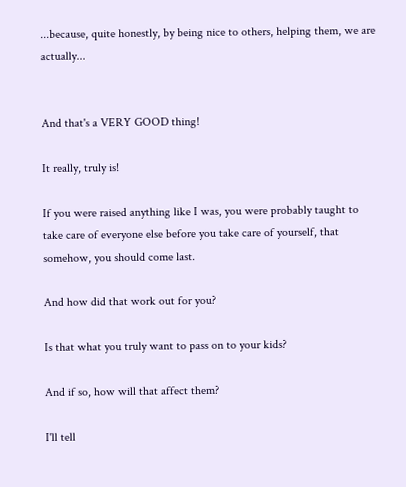...because, quite honestly, by being nice to others, helping them, we are actually...


And that's a VERY GOOD thing!

It really, truly is!

If you were raised anything like I was, you were probably taught to take care of everyone else before you take care of yourself, that somehow, you should come last.

And how did that work out for you?

Is that what you truly want to pass on to your kids?

And if so, how will that affect them?

I'll tell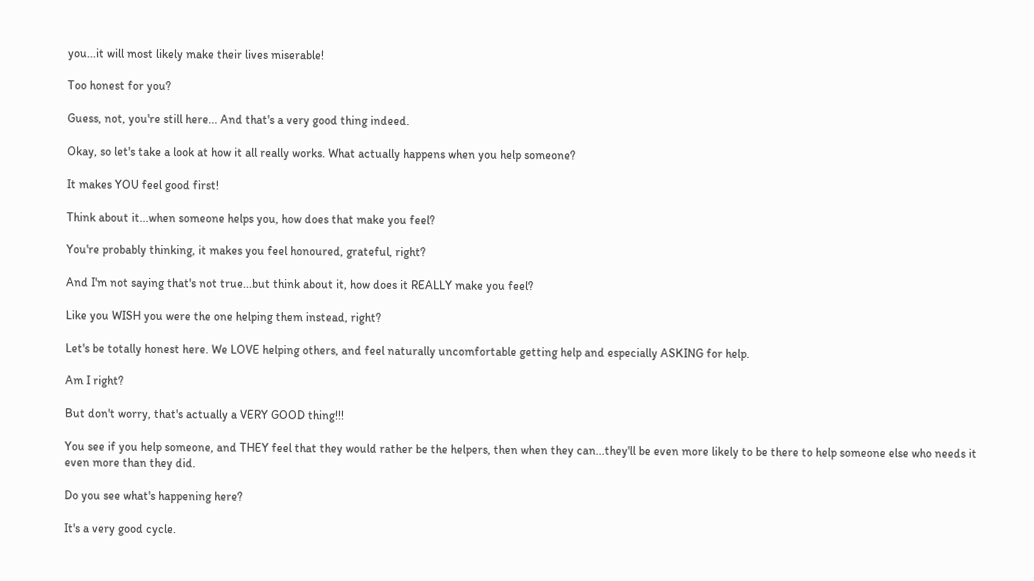you...it will most likely make their lives miserable!

Too honest for you?

Guess, not, you're still here... And that's a very good thing indeed.

Okay, so let's take a look at how it all really works. What actually happens when you help someone?

It makes YOU feel good first!

Think about it...when someone helps you, how does that make you feel?

You're probably thinking, it makes you feel honoured, grateful, right?

And I'm not saying that's not true...but think about it, how does it REALLY make you feel?

Like you WISH you were the one helping them instead, right?

Let's be totally honest here. We LOVE helping others, and feel naturally uncomfortable getting help and especially ASKING for help.

Am I right?

But don't worry, that's actually a VERY GOOD thing!!!

You see if you help someone, and THEY feel that they would rather be the helpers, then when they can...they'll be even more likely to be there to help someone else who needs it even more than they did.

Do you see what's happening here?

It's a very good cycle.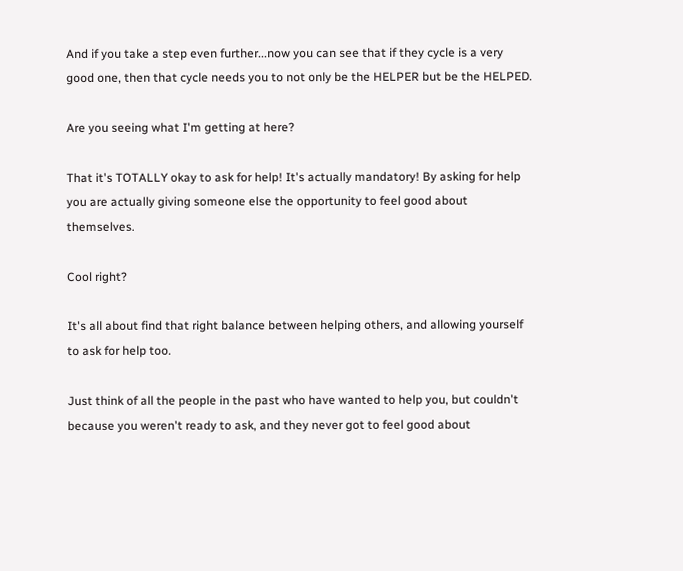And if you take a step even further...now you can see that if they cycle is a very good one, then that cycle needs you to not only be the HELPER but be the HELPED.

Are you seeing what I'm getting at here?

That it's TOTALLY okay to ask for help! It's actually mandatory! By asking for help you are actually giving someone else the opportunity to feel good about themselves.

Cool right?

It's all about find that right balance between helping others, and allowing yourself to ask for help too.

Just think of all the people in the past who have wanted to help you, but couldn't because you weren't ready to ask, and they never got to feel good about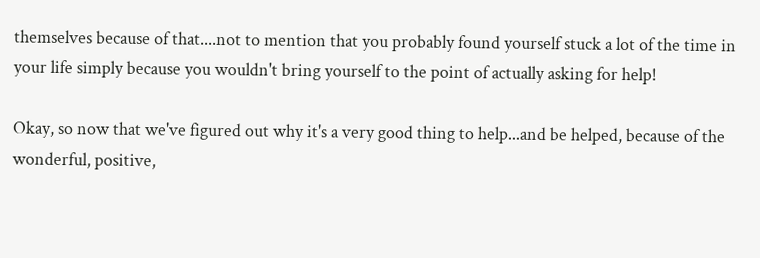themselves because of that....not to mention that you probably found yourself stuck a lot of the time in your life simply because you wouldn't bring yourself to the point of actually asking for help!

Okay, so now that we've figured out why it's a very good thing to help...and be helped, because of the wonderful, positive,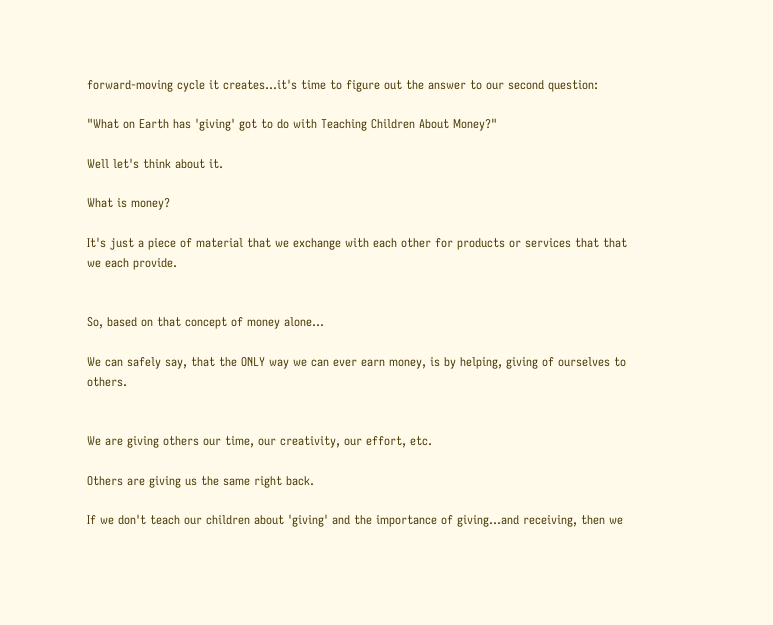forward-moving cycle it creates...it's time to figure out the answer to our second question:

"What on Earth has 'giving' got to do with Teaching Children About Money?"

Well let's think about it.

What is money?

It's just a piece of material that we exchange with each other for products or services that that we each provide.


So, based on that concept of money alone...

We can safely say, that the ONLY way we can ever earn money, is by helping, giving of ourselves to others.


We are giving others our time, our creativity, our effort, etc.

Others are giving us the same right back.

If we don't teach our children about 'giving' and the importance of giving...and receiving, then we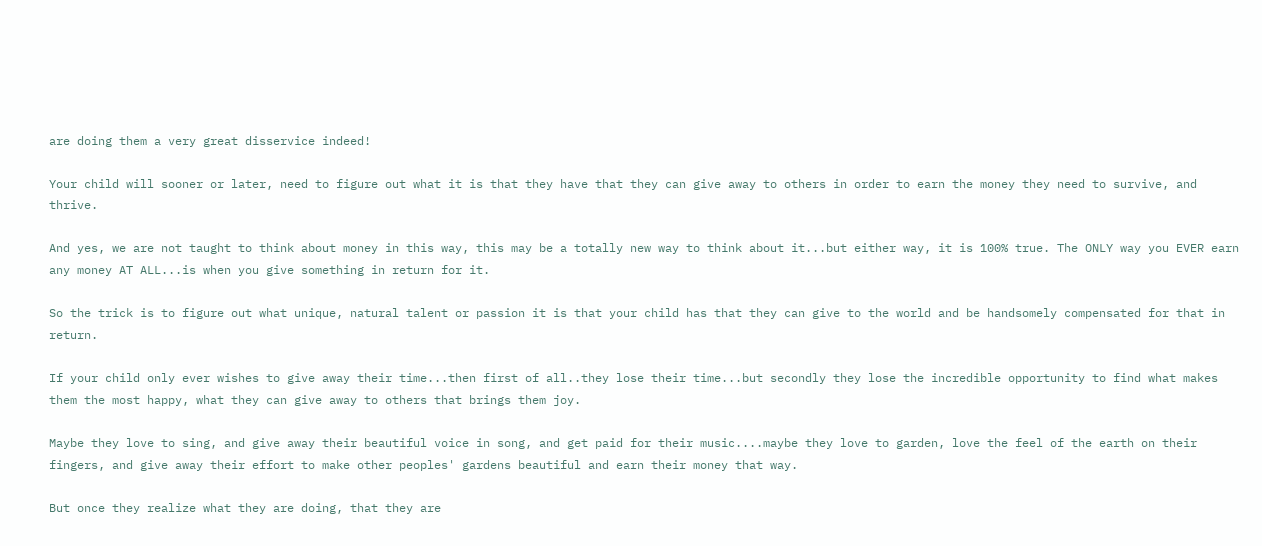are doing them a very great disservice indeed!

Your child will sooner or later, need to figure out what it is that they have that they can give away to others in order to earn the money they need to survive, and thrive.

And yes, we are not taught to think about money in this way, this may be a totally new way to think about it...but either way, it is 100% true. The ONLY way you EVER earn any money AT ALL...is when you give something in return for it.

So the trick is to figure out what unique, natural talent or passion it is that your child has that they can give to the world and be handsomely compensated for that in return.

If your child only ever wishes to give away their time...then first of all..they lose their time...but secondly they lose the incredible opportunity to find what makes them the most happy, what they can give away to others that brings them joy.

Maybe they love to sing, and give away their beautiful voice in song, and get paid for their music....maybe they love to garden, love the feel of the earth on their fingers, and give away their effort to make other peoples' gardens beautiful and earn their money that way.

But once they realize what they are doing, that they are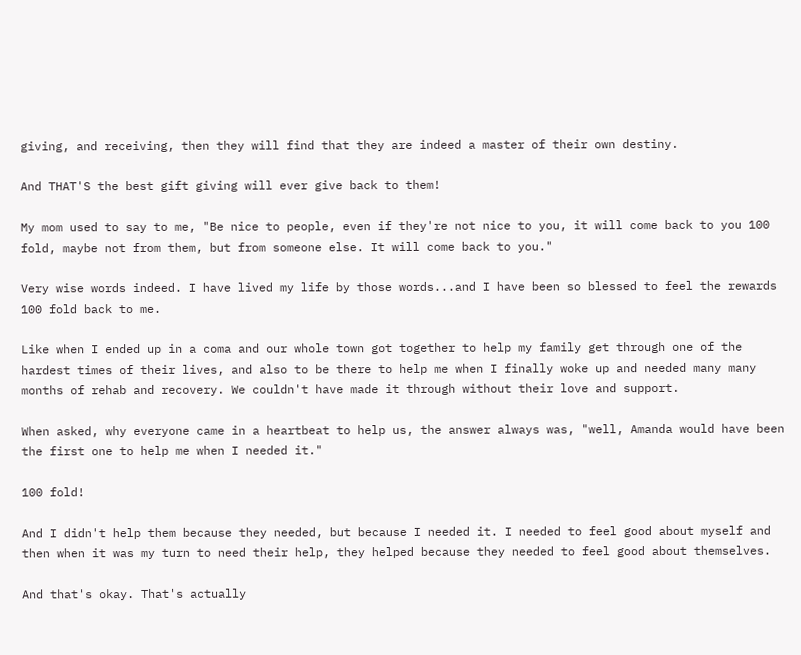giving, and receiving, then they will find that they are indeed a master of their own destiny.

And THAT'S the best gift giving will ever give back to them!

My mom used to say to me, "Be nice to people, even if they're not nice to you, it will come back to you 100 fold, maybe not from them, but from someone else. It will come back to you."

Very wise words indeed. I have lived my life by those words...and I have been so blessed to feel the rewards 100 fold back to me.

Like when I ended up in a coma and our whole town got together to help my family get through one of the hardest times of their lives, and also to be there to help me when I finally woke up and needed many many months of rehab and recovery. We couldn't have made it through without their love and support.

When asked, why everyone came in a heartbeat to help us, the answer always was, "well, Amanda would have been the first one to help me when I needed it."

100 fold!

And I didn't help them because they needed, but because I needed it. I needed to feel good about myself and then when it was my turn to need their help, they helped because they needed to feel good about themselves.

And that's okay. That's actually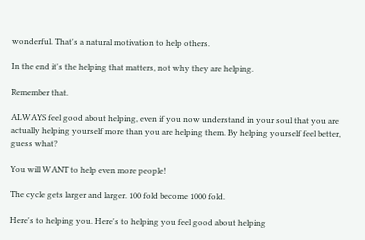wonderful. That's a natural motivation to help others.

In the end it's the helping that matters, not why they are helping.

Remember that.

ALWAYS feel good about helping, even if you now understand in your soul that you are actually helping yourself more than you are helping them. By helping yourself feel better, guess what?

You will WANT to help even more people!

The cycle gets larger and larger. 100 fold become 1000 fold.

Here's to helping you. Here's to helping you feel good about helping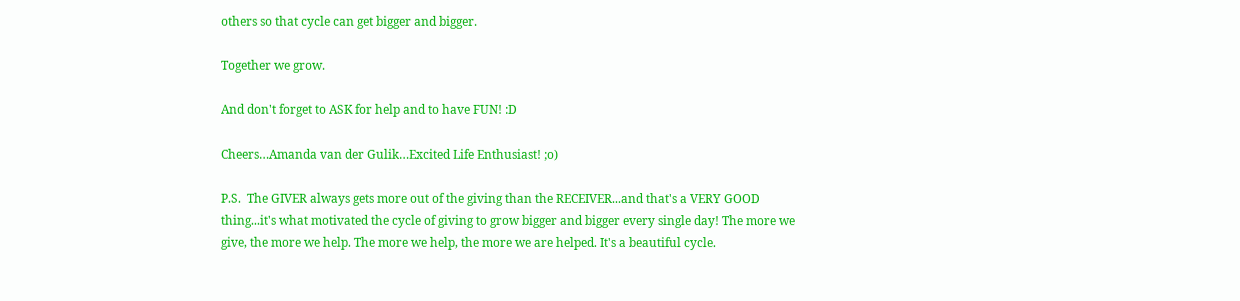others so that cycle can get bigger and bigger.

Together we grow.

And don't forget to ASK for help and to have FUN! :D

Cheers…Amanda van der Gulik…Excited Life Enthusiast! ;o)

P.S.  The GIVER always gets more out of the giving than the RECEIVER...and that's a VERY GOOD thing...it's what motivated the cycle of giving to grow bigger and bigger every single day! The more we give, the more we help. The more we help, the more we are helped. It's a beautiful cycle.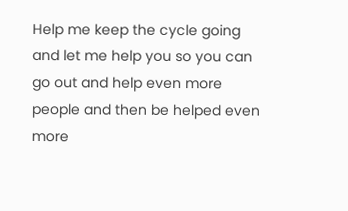Help me keep the cycle going and let me help you so you can go out and help even more people and then be helped even more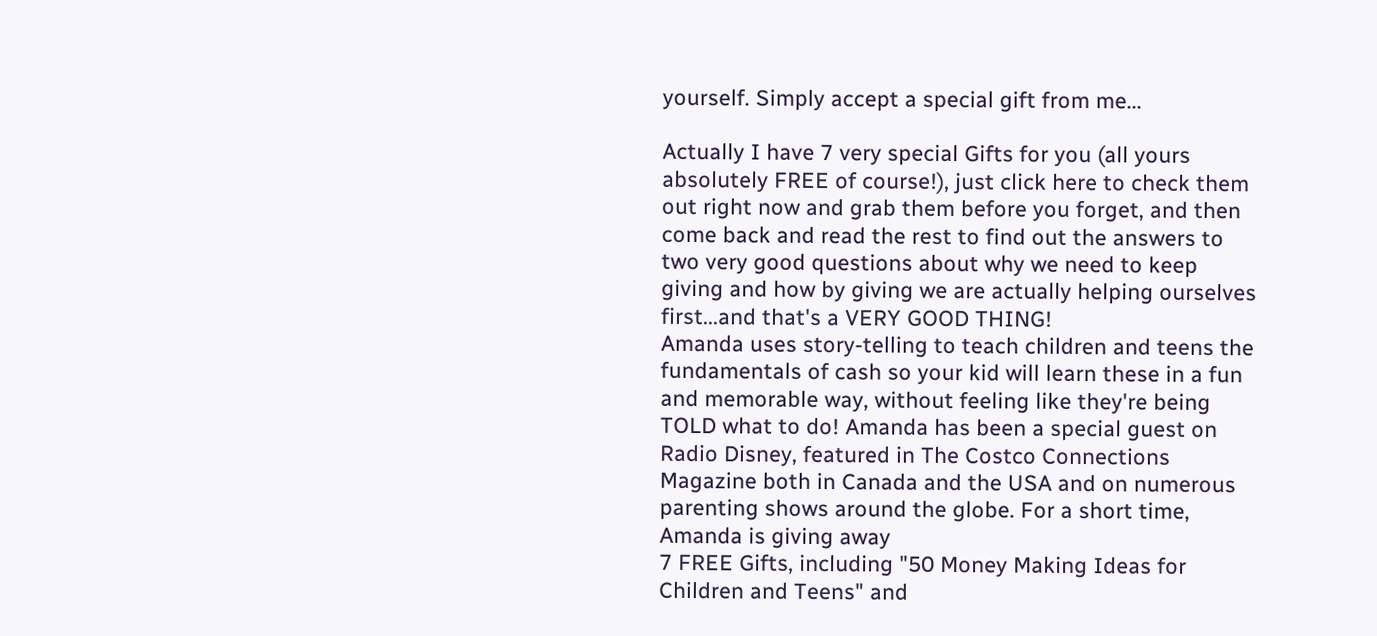yourself. Simply accept a special gift from me...

Actually I have 7 very special Gifts for you (all yours absolutely FREE of course!), just click here to check them out right now and grab them before you forget, and then come back and read the rest to find out the answers to two very good questions about why we need to keep giving and how by giving we are actually helping ourselves first...and that's a VERY GOOD THING!
Amanda uses story-telling to teach children and teens the fundamentals of cash so your kid will learn these in a fun and memorable way, without feeling like they're being TOLD what to do! Amanda has been a special guest on Radio Disney, featured in The Costco Connections Magazine both in Canada and the USA and on numerous parenting shows around the globe. For a short time, Amanda is giving away
7 FREE Gifts, including "50 Money Making Ideas for Children and Teens" and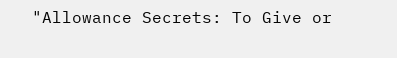"Allowance Secrets: To Give or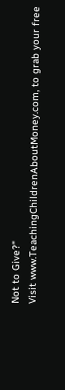Not to Give?"
Visit www.TeachingChildrenAboutMoney.com, to grab your free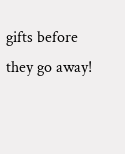gifts before they go away!